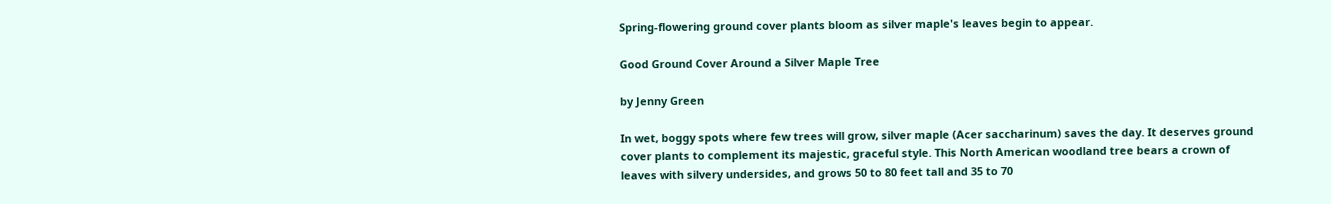Spring-flowering ground cover plants bloom as silver maple's leaves begin to appear.

Good Ground Cover Around a Silver Maple Tree

by Jenny Green

In wet, boggy spots where few trees will grow, silver maple (Acer saccharinum) saves the day. It deserves ground cover plants to complement its majestic, graceful style. This North American woodland tree bears a crown of leaves with silvery undersides, and grows 50 to 80 feet tall and 35 to 70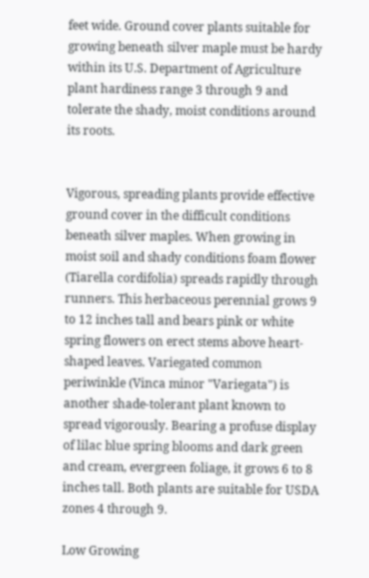feet wide. Ground cover plants suitable for growing beneath silver maple must be hardy within its U.S. Department of Agriculture plant hardiness range 3 through 9 and tolerate the shady, moist conditions around its roots.


Vigorous, spreading plants provide effective ground cover in the difficult conditions beneath silver maples. When growing in moist soil and shady conditions foam flower (Tiarella cordifolia) spreads rapidly through runners. This herbaceous perennial grows 9 to 12 inches tall and bears pink or white spring flowers on erect stems above heart-shaped leaves. Variegated common periwinkle (Vinca minor "Variegata") is another shade-tolerant plant known to spread vigorously. Bearing a profuse display of lilac blue spring blooms and dark green and cream, evergreen foliage, it grows 6 to 8 inches tall. Both plants are suitable for USDA zones 4 through 9.

Low Growing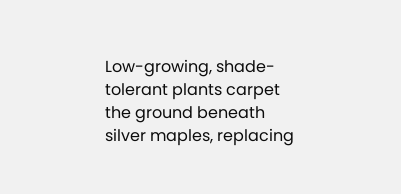Low-growing, shade-tolerant plants carpet the ground beneath silver maples, replacing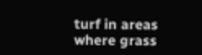turf in areas where grass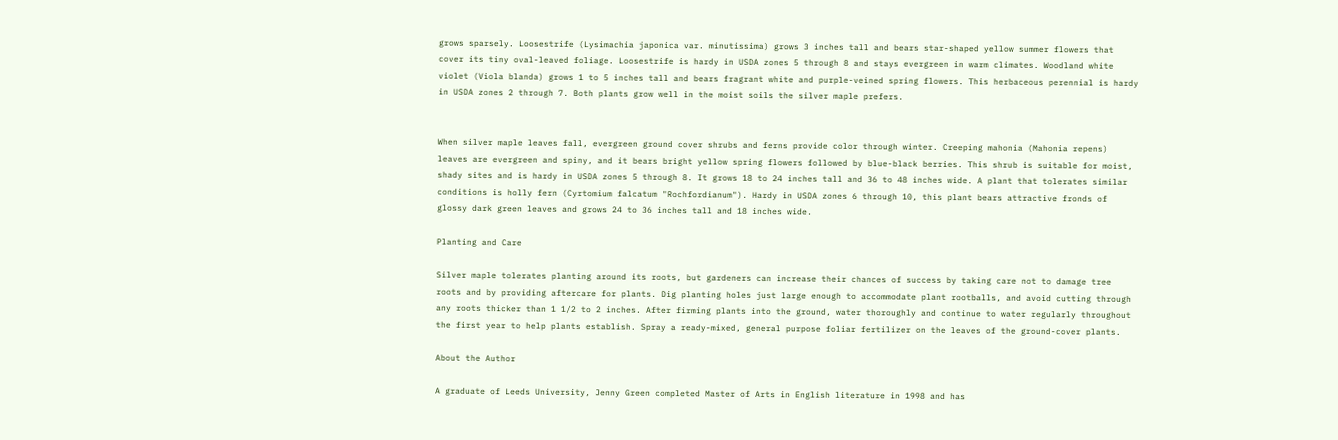grows sparsely. Loosestrife (Lysimachia japonica var. minutissima) grows 3 inches tall and bears star-shaped yellow summer flowers that cover its tiny oval-leaved foliage. Loosestrife is hardy in USDA zones 5 through 8 and stays evergreen in warm climates. Woodland white violet (Viola blanda) grows 1 to 5 inches tall and bears fragrant white and purple-veined spring flowers. This herbaceous perennial is hardy in USDA zones 2 through 7. Both plants grow well in the moist soils the silver maple prefers.


When silver maple leaves fall, evergreen ground cover shrubs and ferns provide color through winter. Creeping mahonia (Mahonia repens) leaves are evergreen and spiny, and it bears bright yellow spring flowers followed by blue-black berries. This shrub is suitable for moist, shady sites and is hardy in USDA zones 5 through 8. It grows 18 to 24 inches tall and 36 to 48 inches wide. A plant that tolerates similar conditions is holly fern (Cyrtomium falcatum "Rochfordianum"). Hardy in USDA zones 6 through 10, this plant bears attractive fronds of glossy dark green leaves and grows 24 to 36 inches tall and 18 inches wide.

Planting and Care

Silver maple tolerates planting around its roots, but gardeners can increase their chances of success by taking care not to damage tree roots and by providing aftercare for plants. Dig planting holes just large enough to accommodate plant rootballs, and avoid cutting through any roots thicker than 1 1/2 to 2 inches. After firming plants into the ground, water thoroughly and continue to water regularly throughout the first year to help plants establish. Spray a ready-mixed, general purpose foliar fertilizer on the leaves of the ground-cover plants.

About the Author

A graduate of Leeds University, Jenny Green completed Master of Arts in English literature in 1998 and has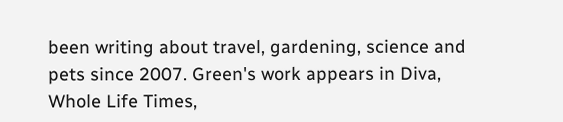been writing about travel, gardening, science and pets since 2007. Green's work appears in Diva, Whole Life Times,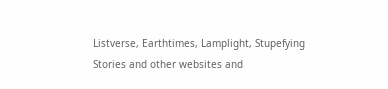Listverse, Earthtimes, Lamplight, Stupefying Stories and other websites and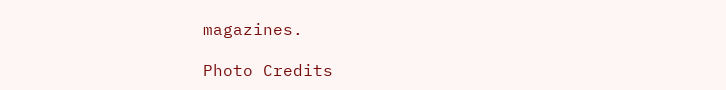magazines.

Photo Credits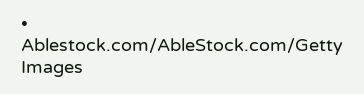• Ablestock.com/AbleStock.com/Getty Images